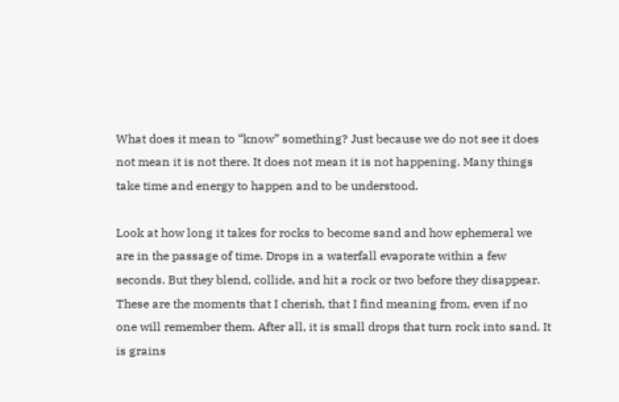What does it mean to “know” something? Just because we do not see it does not mean it is not there. It does not mean it is not happening. Many things take time and energy to happen and to be understood.

Look at how long it takes for rocks to become sand and how ephemeral we are in the passage of time. Drops in a waterfall evaporate within a few seconds. But they blend, collide, and hit a rock or two before they disappear. These are the moments that I cherish, that I find meaning from, even if no one will remember them. After all, it is small drops that turn rock into sand. It is grains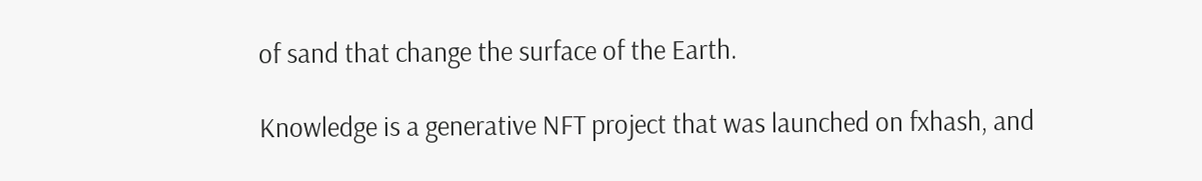of sand that change the surface of the Earth.

Knowledge is a generative NFT project that was launched on fxhash, and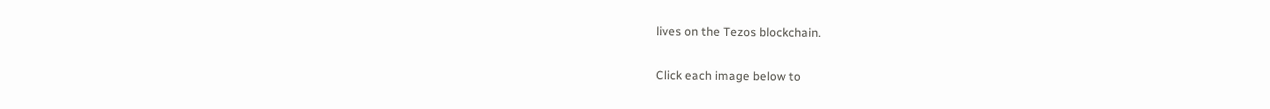lives on the Tezos blockchain.

Click each image below to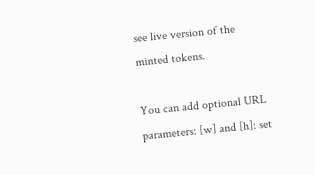see live version of the minted tokens.

You can add optional URL parameters: [w] and [h]: set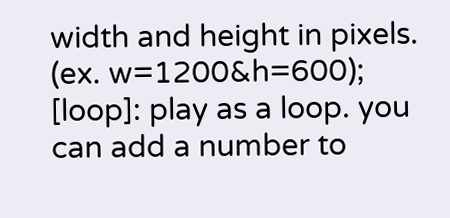width and height in pixels. (ex. w=1200&h=600); [loop]: play as a loop. you can add a number to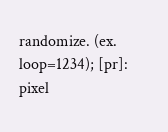randomize. (ex. loop=1234); [pr]: pixel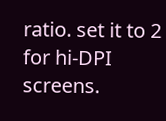ratio. set it to 2 for hi-DPI screens.